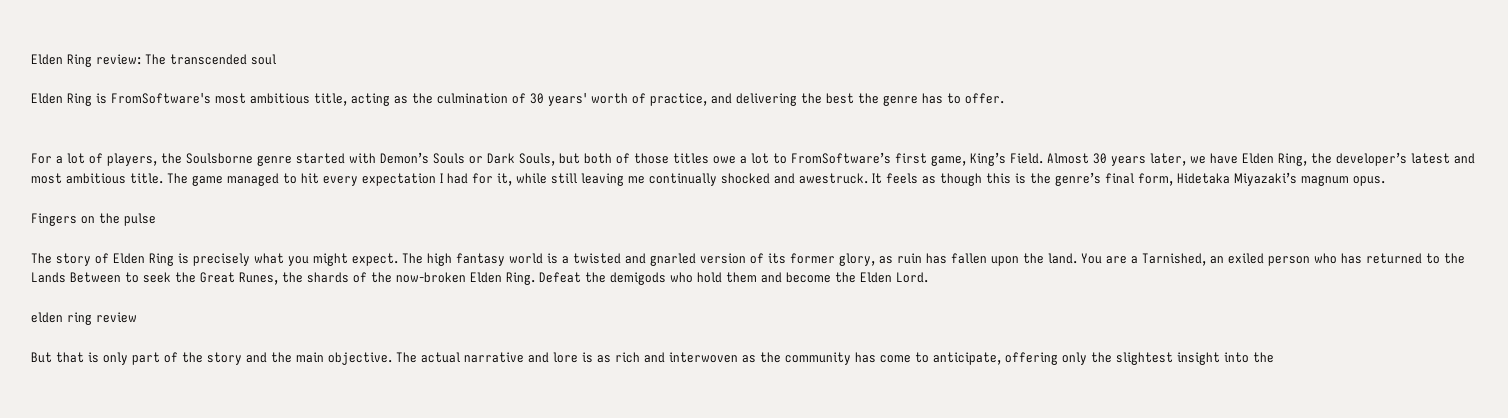Elden Ring review: The transcended soul

Elden Ring is FromSoftware's most ambitious title, acting as the culmination of 30 years' worth of practice, and delivering the best the genre has to offer.


For a lot of players, the Soulsborne genre started with Demon’s Souls or Dark Souls, but both of those titles owe a lot to FromSoftware’s first game, King’s Field. Almost 30 years later, we have Elden Ring, the developer’s latest and most ambitious title. The game managed to hit every expectation I had for it, while still leaving me continually shocked and awestruck. It feels as though this is the genre’s final form, Hidetaka Miyazaki’s magnum opus.

Fingers on the pulse

The story of Elden Ring is precisely what you might expect. The high fantasy world is a twisted and gnarled version of its former glory, as ruin has fallen upon the land. You are a Tarnished, an exiled person who has returned to the Lands Between to seek the Great Runes, the shards of the now-broken Elden Ring. Defeat the demigods who hold them and become the Elden Lord.

elden ring review

But that is only part of the story and the main objective. The actual narrative and lore is as rich and interwoven as the community has come to anticipate, offering only the slightest insight into the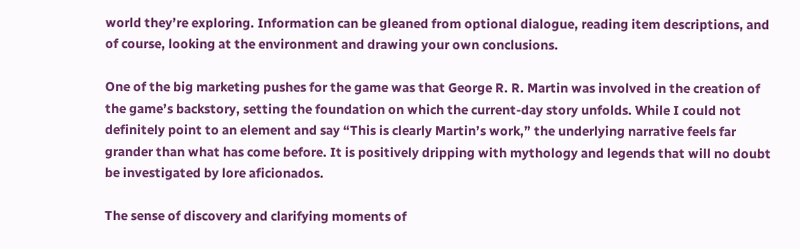world they’re exploring. Information can be gleaned from optional dialogue, reading item descriptions, and of course, looking at the environment and drawing your own conclusions.

One of the big marketing pushes for the game was that George R. R. Martin was involved in the creation of the game’s backstory, setting the foundation on which the current-day story unfolds. While I could not definitely point to an element and say “This is clearly Martin’s work,” the underlying narrative feels far grander than what has come before. It is positively dripping with mythology and legends that will no doubt be investigated by lore aficionados.

The sense of discovery and clarifying moments of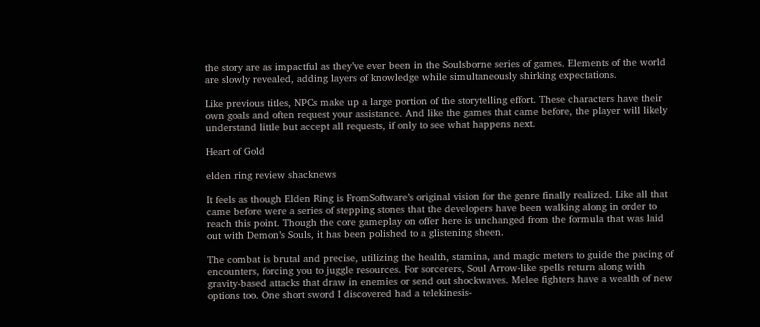the story are as impactful as they’ve ever been in the Soulsborne series of games. Elements of the world are slowly revealed, adding layers of knowledge while simultaneously shirking expectations.

Like previous titles, NPCs make up a large portion of the storytelling effort. These characters have their own goals and often request your assistance. And like the games that came before, the player will likely understand little but accept all requests, if only to see what happens next.

Heart of Gold

elden ring review shacknews

It feels as though Elden Ring is FromSoftware’s original vision for the genre finally realized. Like all that came before were a series of stepping stones that the developers have been walking along in order to reach this point. Though the core gameplay on offer here is unchanged from the formula that was laid out with Demon’s Souls, it has been polished to a glistening sheen.

The combat is brutal and precise, utilizing the health, stamina, and magic meters to guide the pacing of encounters, forcing you to juggle resources. For sorcerers, Soul Arrow-like spells return along with gravity-based attacks that draw in enemies or send out shockwaves. Melee fighters have a wealth of new options too. One short sword I discovered had a telekinesis-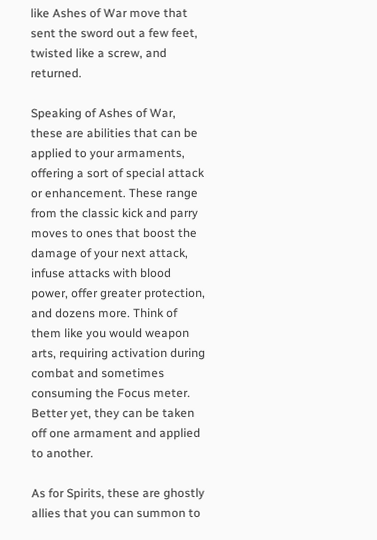like Ashes of War move that sent the sword out a few feet, twisted like a screw, and returned.

Speaking of Ashes of War, these are abilities that can be applied to your armaments, offering a sort of special attack or enhancement. These range from the classic kick and parry moves to ones that boost the damage of your next attack, infuse attacks with blood power, offer greater protection, and dozens more. Think of them like you would weapon arts, requiring activation during combat and sometimes consuming the Focus meter. Better yet, they can be taken off one armament and applied to another.

As for Spirits, these are ghostly allies that you can summon to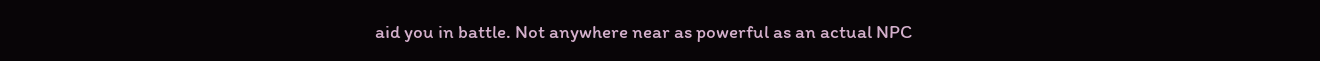aid you in battle. Not anywhere near as powerful as an actual NPC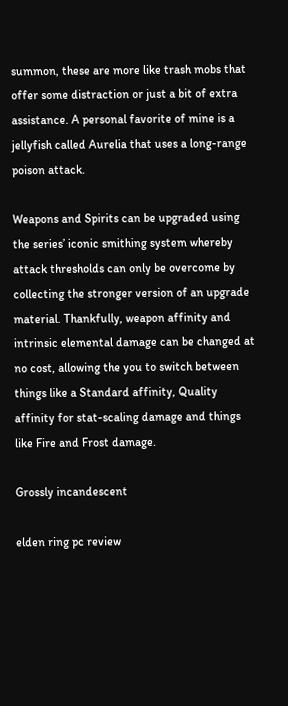summon, these are more like trash mobs that offer some distraction or just a bit of extra assistance. A personal favorite of mine is a jellyfish called Aurelia that uses a long-range poison attack.

Weapons and Spirits can be upgraded using the series’ iconic smithing system whereby attack thresholds can only be overcome by collecting the stronger version of an upgrade material. Thankfully, weapon affinity and intrinsic elemental damage can be changed at no cost, allowing the you to switch between things like a Standard affinity, Quality affinity for stat-scaling damage and things like Fire and Frost damage.

Grossly incandescent

elden ring pc review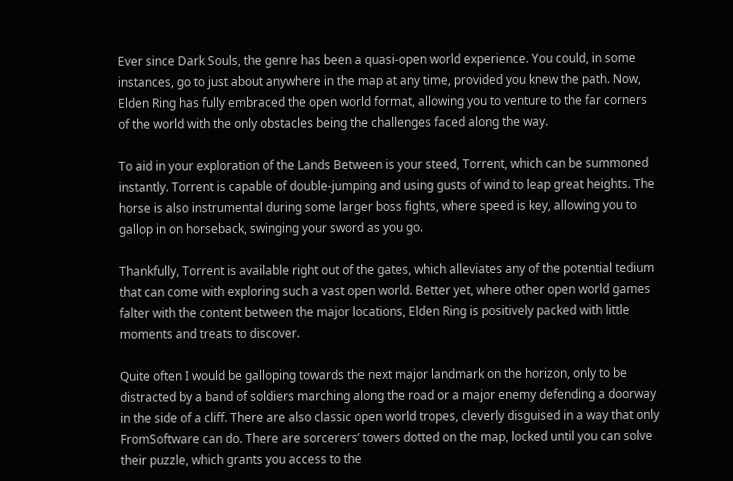Ever since Dark Souls, the genre has been a quasi-open world experience. You could, in some instances, go to just about anywhere in the map at any time, provided you knew the path. Now, Elden Ring has fully embraced the open world format, allowing you to venture to the far corners of the world with the only obstacles being the challenges faced along the way.

To aid in your exploration of the Lands Between is your steed, Torrent, which can be summoned instantly. Torrent is capable of double-jumping and using gusts of wind to leap great heights. The horse is also instrumental during some larger boss fights, where speed is key, allowing you to gallop in on horseback, swinging your sword as you go.

Thankfully, Torrent is available right out of the gates, which alleviates any of the potential tedium that can come with exploring such a vast open world. Better yet, where other open world games falter with the content between the major locations, Elden Ring is positively packed with little moments and treats to discover.

Quite often I would be galloping towards the next major landmark on the horizon, only to be distracted by a band of soldiers marching along the road or a major enemy defending a doorway in the side of a cliff. There are also classic open world tropes, cleverly disguised in a way that only FromSoftware can do. There are sorcerers’ towers dotted on the map, locked until you can solve their puzzle, which grants you access to the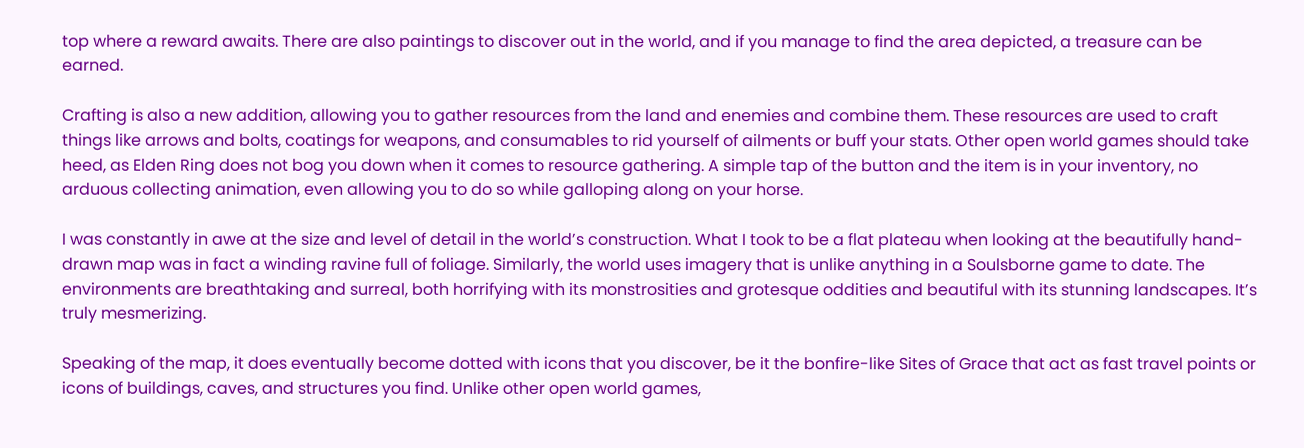top where a reward awaits. There are also paintings to discover out in the world, and if you manage to find the area depicted, a treasure can be earned.

Crafting is also a new addition, allowing you to gather resources from the land and enemies and combine them. These resources are used to craft things like arrows and bolts, coatings for weapons, and consumables to rid yourself of ailments or buff your stats. Other open world games should take heed, as Elden Ring does not bog you down when it comes to resource gathering. A simple tap of the button and the item is in your inventory, no arduous collecting animation, even allowing you to do so while galloping along on your horse.

I was constantly in awe at the size and level of detail in the world’s construction. What I took to be a flat plateau when looking at the beautifully hand-drawn map was in fact a winding ravine full of foliage. Similarly, the world uses imagery that is unlike anything in a Soulsborne game to date. The environments are breathtaking and surreal, both horrifying with its monstrosities and grotesque oddities and beautiful with its stunning landscapes. It’s truly mesmerizing.

Speaking of the map, it does eventually become dotted with icons that you discover, be it the bonfire-like Sites of Grace that act as fast travel points or icons of buildings, caves, and structures you find. Unlike other open world games,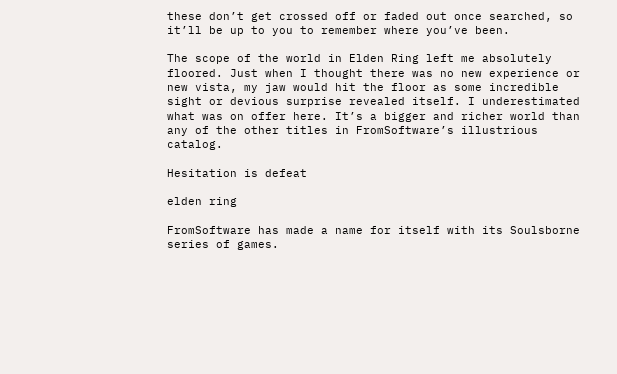these don’t get crossed off or faded out once searched, so it’ll be up to you to remember where you’ve been.

The scope of the world in Elden Ring left me absolutely floored. Just when I thought there was no new experience or new vista, my jaw would hit the floor as some incredible sight or devious surprise revealed itself. I underestimated what was on offer here. It’s a bigger and richer world than any of the other titles in FromSoftware’s illustrious catalog.

Hesitation is defeat

elden ring

FromSoftware has made a name for itself with its Soulsborne series of games.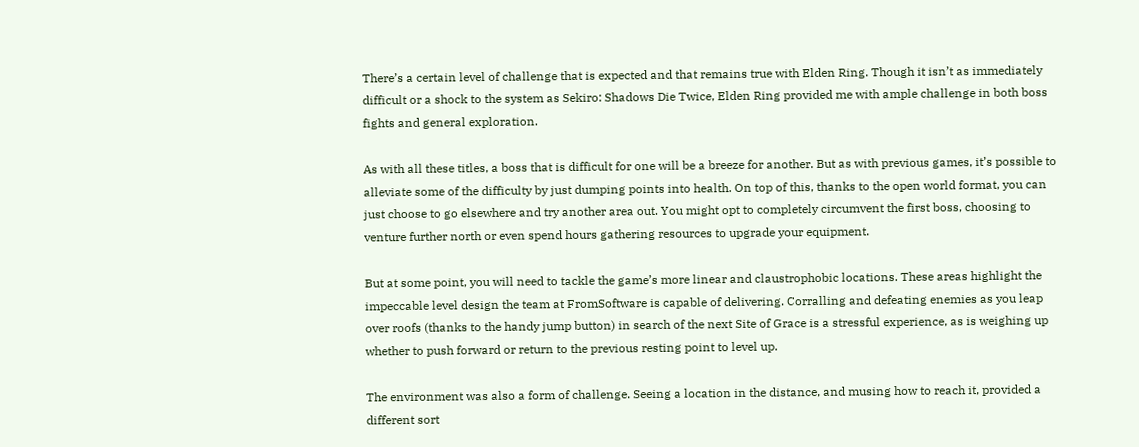There’s a certain level of challenge that is expected and that remains true with Elden Ring. Though it isn’t as immediately difficult or a shock to the system as Sekiro: Shadows Die Twice, Elden Ring provided me with ample challenge in both boss fights and general exploration.

As with all these titles, a boss that is difficult for one will be a breeze for another. But as with previous games, it’s possible to alleviate some of the difficulty by just dumping points into health. On top of this, thanks to the open world format, you can just choose to go elsewhere and try another area out. You might opt to completely circumvent the first boss, choosing to venture further north or even spend hours gathering resources to upgrade your equipment.

But at some point, you will need to tackle the game’s more linear and claustrophobic locations. These areas highlight the impeccable level design the team at FromSoftware is capable of delivering. Corralling and defeating enemies as you leap over roofs (thanks to the handy jump button) in search of the next Site of Grace is a stressful experience, as is weighing up whether to push forward or return to the previous resting point to level up.

The environment was also a form of challenge. Seeing a location in the distance, and musing how to reach it, provided a different sort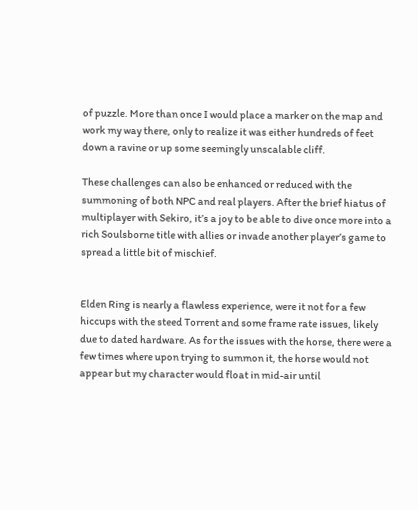of puzzle. More than once I would place a marker on the map and work my way there, only to realize it was either hundreds of feet down a ravine or up some seemingly unscalable cliff.

These challenges can also be enhanced or reduced with the summoning of both NPC and real players. After the brief hiatus of multiplayer with Sekiro, it’s a joy to be able to dive once more into a rich Soulsborne title with allies or invade another player’s game to spread a little bit of mischief.


Elden Ring is nearly a flawless experience, were it not for a few hiccups with the steed Torrent and some frame rate issues, likely due to dated hardware. As for the issues with the horse, there were a few times where upon trying to summon it, the horse would not appear but my character would float in mid-air until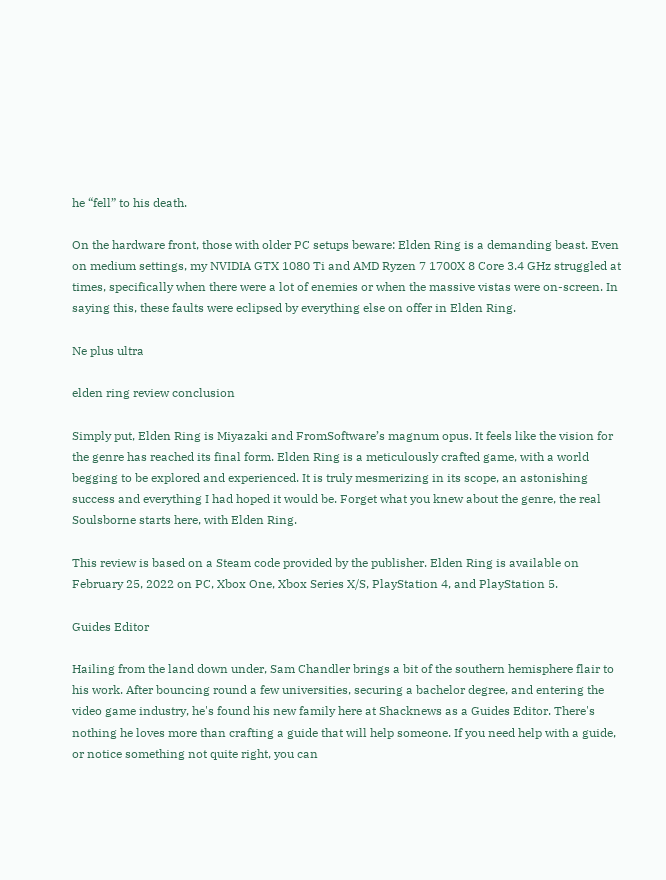he “fell” to his death.

On the hardware front, those with older PC setups beware: Elden Ring is a demanding beast. Even on medium settings, my NVIDIA GTX 1080 Ti and AMD Ryzen 7 1700X 8 Core 3.4 GHz struggled at times, specifically when there were a lot of enemies or when the massive vistas were on-screen. In saying this, these faults were eclipsed by everything else on offer in Elden Ring.

Ne plus ultra

elden ring review conclusion

Simply put, Elden Ring is Miyazaki and FromSoftware’s magnum opus. It feels like the vision for the genre has reached its final form. Elden Ring is a meticulously crafted game, with a world begging to be explored and experienced. It is truly mesmerizing in its scope, an astonishing success and everything I had hoped it would be. Forget what you knew about the genre, the real Soulsborne starts here, with Elden Ring.

This review is based on a Steam code provided by the publisher. Elden Ring is available on February 25, 2022 on PC, Xbox One, Xbox Series X/S, PlayStation 4, and PlayStation 5.

Guides Editor

Hailing from the land down under, Sam Chandler brings a bit of the southern hemisphere flair to his work. After bouncing round a few universities, securing a bachelor degree, and entering the video game industry, he's found his new family here at Shacknews as a Guides Editor. There's nothing he loves more than crafting a guide that will help someone. If you need help with a guide, or notice something not quite right, you can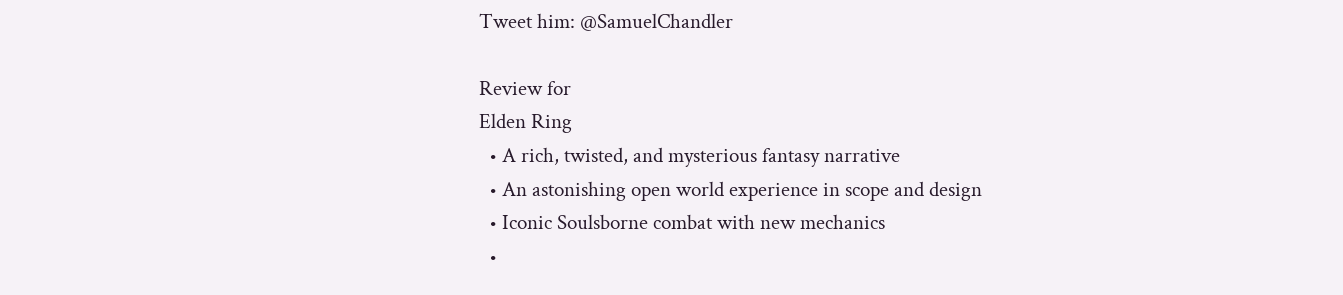Tweet him: @SamuelChandler

Review for
Elden Ring
  • A rich, twisted, and mysterious fantasy narrative
  • An astonishing open world experience in scope and design
  • Iconic Soulsborne combat with new mechanics
  •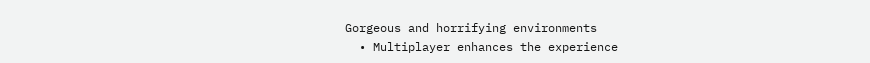Gorgeous and horrifying environments
  • Multiplayer enhances the experience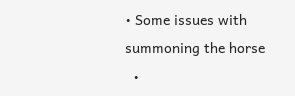• Some issues with summoning the horse
  •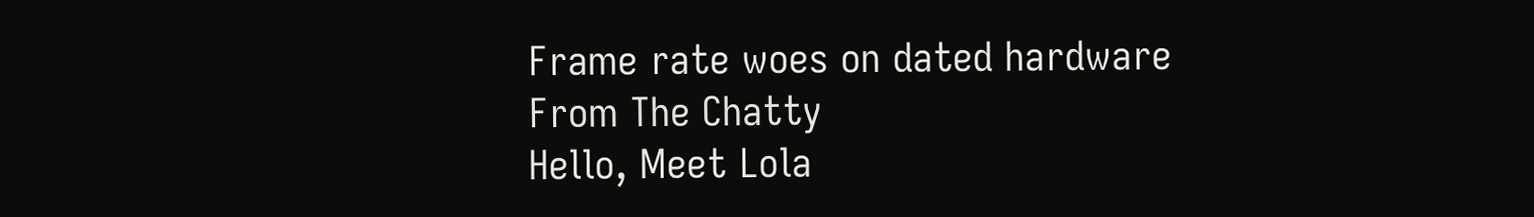Frame rate woes on dated hardware
From The Chatty
Hello, Meet Lola